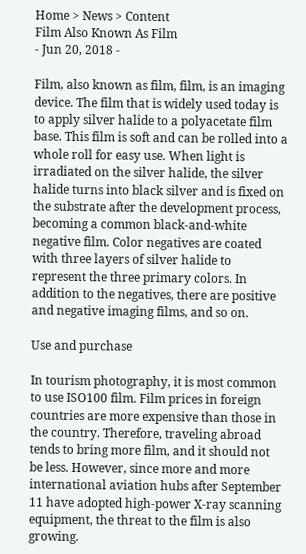Home > News > Content
Film Also Known As Film
- Jun 20, 2018 -

Film, also known as film, film, is an imaging device. The film that is widely used today is to apply silver halide to a polyacetate film base. This film is soft and can be rolled into a whole roll for easy use. When light is irradiated on the silver halide, the silver halide turns into black silver and is fixed on the substrate after the development process, becoming a common black-and-white negative film. Color negatives are coated with three layers of silver halide to represent the three primary colors. In addition to the negatives, there are positive and negative imaging films, and so on.

Use and purchase

In tourism photography, it is most common to use ISO100 film. Film prices in foreign countries are more expensive than those in the country. Therefore, traveling abroad tends to bring more film, and it should not be less. However, since more and more international aviation hubs after September 11 have adopted high-power X-ray scanning equipment, the threat to the film is also growing.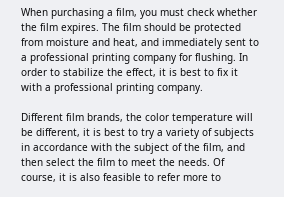When purchasing a film, you must check whether the film expires. The film should be protected from moisture and heat, and immediately sent to a professional printing company for flushing. In order to stabilize the effect, it is best to fix it with a professional printing company.

Different film brands, the color temperature will be different, it is best to try a variety of subjects in accordance with the subject of the film, and then select the film to meet the needs. Of course, it is also feasible to refer more to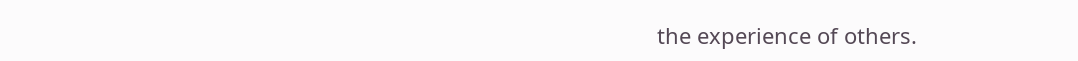the experience of others.